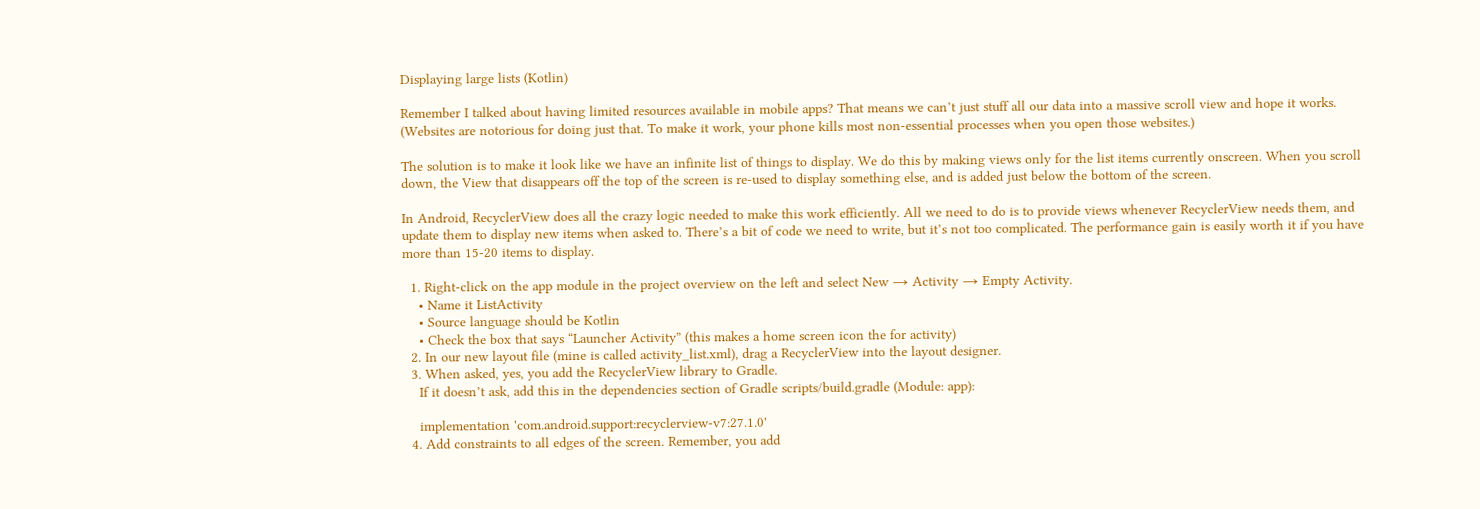Displaying large lists (Kotlin)

Remember I talked about having limited resources available in mobile apps? That means we can’t just stuff all our data into a massive scroll view and hope it works. (Websites are notorious for doing just that. To make it work, your phone kills most non-essential processes when you open those websites.)

The solution is to make it look like we have an infinite list of things to display. We do this by making views only for the list items currently onscreen. When you scroll down, the View that disappears off the top of the screen is re-used to display something else, and is added just below the bottom of the screen.

In Android, RecyclerView does all the crazy logic needed to make this work efficiently. All we need to do is to provide views whenever RecyclerView needs them, and update them to display new items when asked to. There’s a bit of code we need to write, but it’s not too complicated. The performance gain is easily worth it if you have more than 15-20 items to display.

  1. Right-click on the app module in the project overview on the left and select New → Activity → Empty Activity.
    • Name it ListActivity
    • Source language should be Kotlin
    • Check the box that says “Launcher Activity” (this makes a home screen icon the for activity)
  2. In our new layout file (mine is called activity_list.xml), drag a RecyclerView into the layout designer.
  3. When asked, yes, you add the RecyclerView library to Gradle.
    If it doesn’t ask, add this in the dependencies section of Gradle scripts/build.gradle (Module: app):

    implementation 'com.android.support:recyclerview-v7:27.1.0'
  4. Add constraints to all edges of the screen. Remember, you add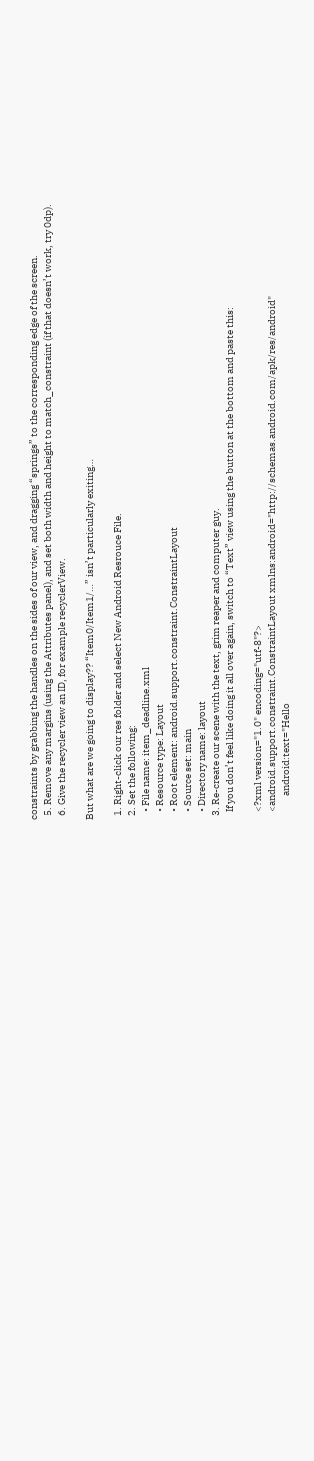constraints by grabbing the handles on the sides of our view, and dragging “springs” to the corresponding edge of the screen.
  5. Remove any margins (using the Attributes panel), and set both width and height to match_constraint (if that doesn’t work, try 0dp).
  6. Give the recycler view an ID, for example recyclerView.

But what are we going to display?? “Item0/Item1/…” isn’t particularly exiting…

  1. Right-click our res folder and select New Android Resrouce File.
  2. Set the following:
    • File name: item_deadline.xml
    • Resource type: Layout
    • Root element: android.support.constraint.ConstraintLayout
    • Source set: main
    • Directory name: layout
  3. Re-create our scene with the text, grim reaper and computer guy.
    If you don’t feel like doing it all over again, switch to “Text” view using the button at the bottom and paste this:

    <?xml version="1.0" encoding="utf-8"?>
    <android.support.constraint.ConstraintLayout xmlns:android="http://schemas.android.com/apk/res/android"
            android:text="Hello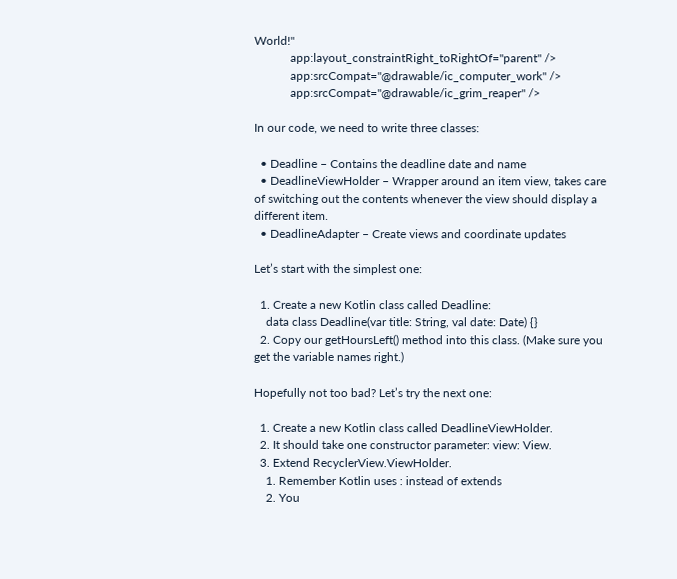World!"
            app:layout_constraintRight_toRightOf="parent" />
            app:srcCompat="@drawable/ic_computer_work" />
            app:srcCompat="@drawable/ic_grim_reaper" />

In our code, we need to write three classes:

  • Deadline – Contains the deadline date and name
  • DeadlineViewHolder – Wrapper around an item view, takes care of switching out the contents whenever the view should display a different item.
  • DeadlineAdapter – Create views and coordinate updates

Let’s start with the simplest one:

  1. Create a new Kotlin class called Deadline:
    data class Deadline(var title: String, val date: Date) {}
  2. Copy our getHoursLeft() method into this class. (Make sure you get the variable names right.)

Hopefully not too bad? Let’s try the next one:

  1. Create a new Kotlin class called DeadlineViewHolder.
  2. It should take one constructor parameter: view: View.
  3. Extend RecyclerView.ViewHolder.
    1. Remember Kotlin uses : instead of extends
    2. You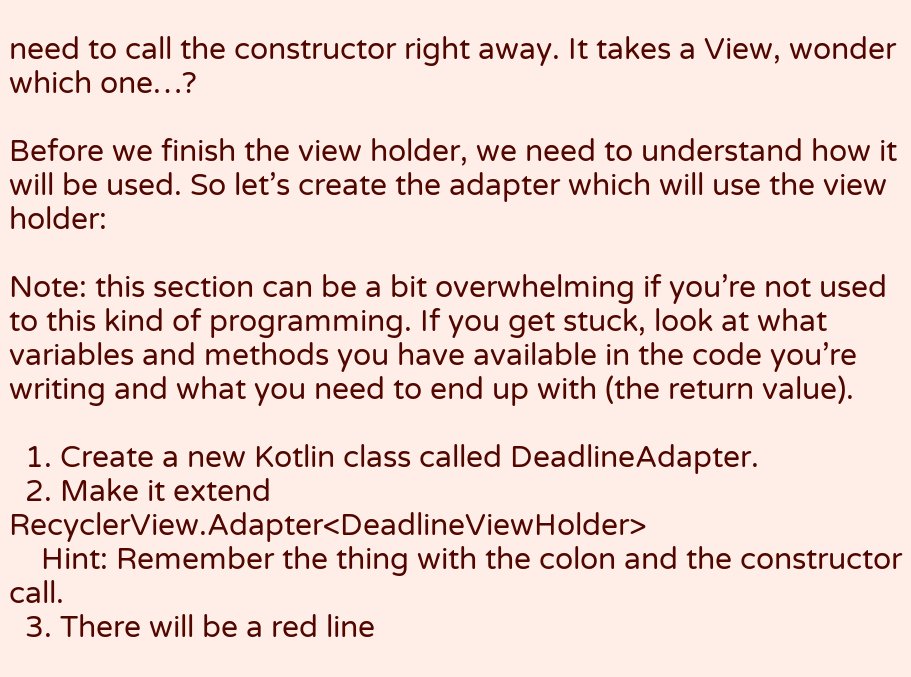need to call the constructor right away. It takes a View, wonder which one…?

Before we finish the view holder, we need to understand how it will be used. So let’s create the adapter which will use the view holder:

Note: this section can be a bit overwhelming if you’re not used to this kind of programming. If you get stuck, look at what variables and methods you have available in the code you’re writing and what you need to end up with (the return value).

  1. Create a new Kotlin class called DeadlineAdapter.
  2. Make it extend RecyclerView.Adapter<DeadlineViewHolder>
    Hint: Remember the thing with the colon and the constructor call.
  3. There will be a red line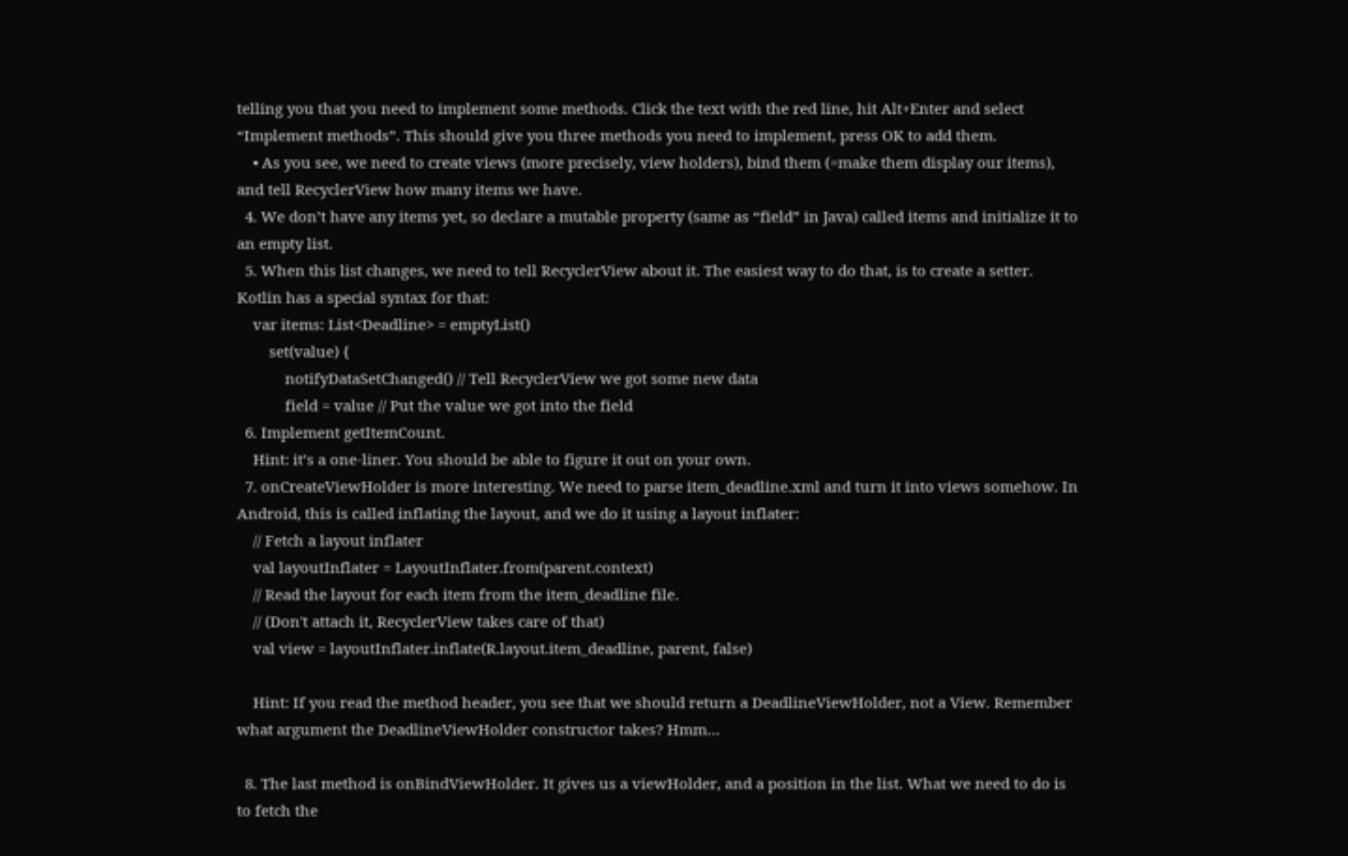telling you that you need to implement some methods. Click the text with the red line, hit Alt+Enter and select “Implement methods”. This should give you three methods you need to implement, press OK to add them.
    • As you see, we need to create views (more precisely, view holders), bind them (=make them display our items), and tell RecyclerView how many items we have.
  4. We don’t have any items yet, so declare a mutable property (same as “field” in Java) called items and initialize it to an empty list.
  5. When this list changes, we need to tell RecyclerView about it. The easiest way to do that, is to create a setter. Kotlin has a special syntax for that:
    var items: List<Deadline> = emptyList()
        set(value) {
            notifyDataSetChanged() // Tell RecyclerView we got some new data
            field = value // Put the value we got into the field
  6. Implement getItemCount.
    Hint: it’s a one-liner. You should be able to figure it out on your own.
  7. onCreateViewHolder is more interesting. We need to parse item_deadline.xml and turn it into views somehow. In Android, this is called inflating the layout, and we do it using a layout inflater:
    // Fetch a layout inflater
    val layoutInflater = LayoutInflater.from(parent.context)
    // Read the layout for each item from the item_deadline file.
    // (Don't attach it, RecyclerView takes care of that)
    val view = layoutInflater.inflate(R.layout.item_deadline, parent, false)

    Hint: If you read the method header, you see that we should return a DeadlineViewHolder, not a View. Remember what argument the DeadlineViewHolder constructor takes? Hmm…

  8. The last method is onBindViewHolder. It gives us a viewHolder, and a position in the list. What we need to do is to fetch the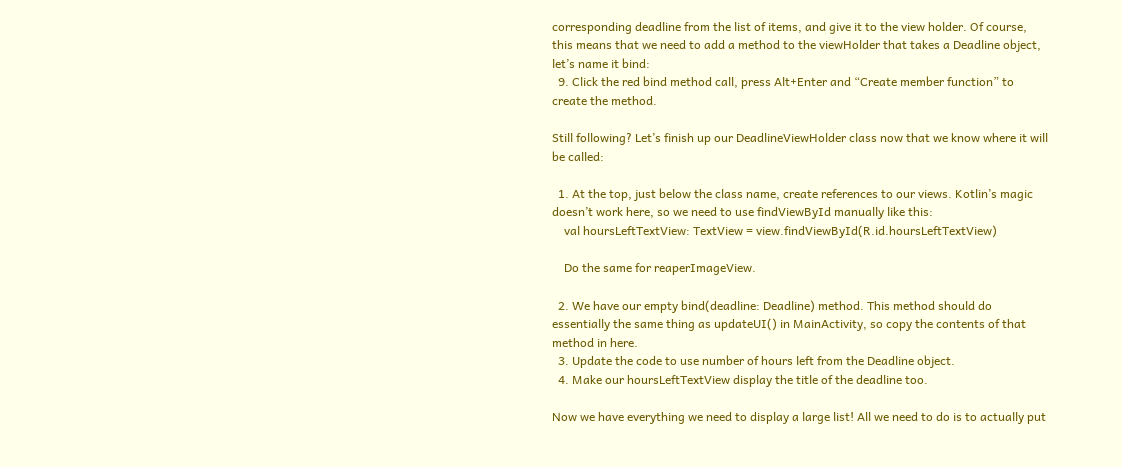corresponding deadline from the list of items, and give it to the view holder. Of course, this means that we need to add a method to the viewHolder that takes a Deadline object, let’s name it bind:
  9. Click the red bind method call, press Alt+Enter and “Create member function” to create the method.

Still following? Let’s finish up our DeadlineViewHolder class now that we know where it will be called:

  1. At the top, just below the class name, create references to our views. Kotlin’s magic doesn’t work here, so we need to use findViewById manually like this:
    val hoursLeftTextView: TextView = view.findViewById(R.id.hoursLeftTextView)

    Do the same for reaperImageView.

  2. We have our empty bind(deadline: Deadline) method. This method should do essentially the same thing as updateUI() in MainActivity, so copy the contents of that method in here.
  3. Update the code to use number of hours left from the Deadline object.
  4. Make our hoursLeftTextView display the title of the deadline too.

Now we have everything we need to display a large list! All we need to do is to actually put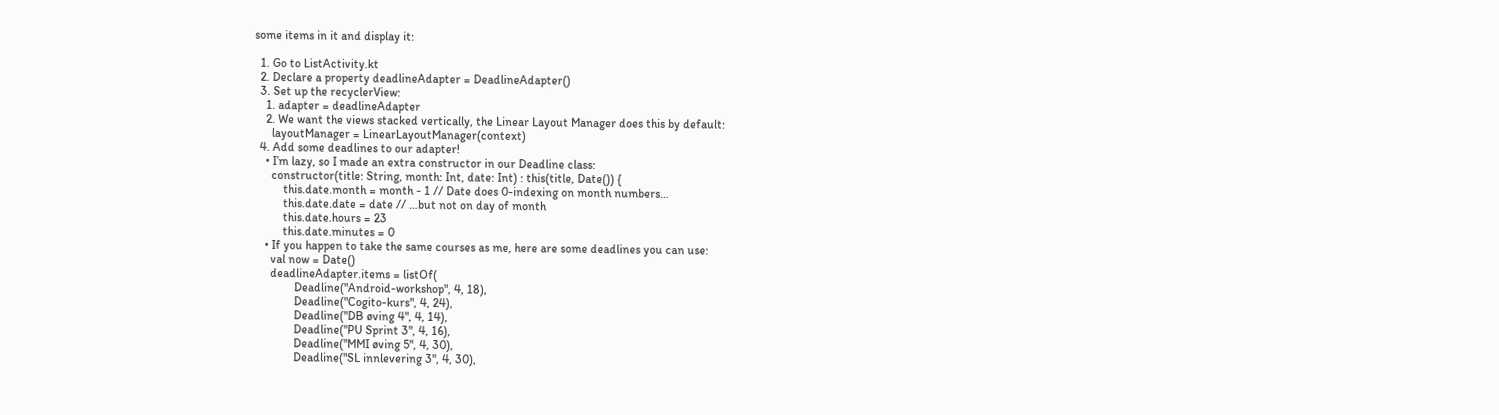some items in it and display it:

  1. Go to ListActivity.kt
  2. Declare a property deadlineAdapter = DeadlineAdapter()
  3. Set up the recyclerView:
    1. adapter = deadlineAdapter
    2. We want the views stacked vertically, the Linear Layout Manager does this by default:
      layoutManager = LinearLayoutManager(context)
  4. Add some deadlines to our adapter!
    • I’m lazy, so I made an extra constructor in our Deadline class:
      constructor(title: String, month: Int, date: Int) : this(title, Date()) {
          this.date.month = month - 1 // Date does 0-indexing on month numbers…
          this.date.date = date // …but not on day of month
          this.date.hours = 23
          this.date.minutes = 0
    • If you happen to take the same courses as me, here are some deadlines you can use:
      val now = Date()
      deadlineAdapter.items = listOf(
              Deadline("Android-workshop", 4, 18),
              Deadline("Cogito-kurs", 4, 24),
              Deadline("DB øving 4", 4, 14),
              Deadline("PU Sprint 3", 4, 16),
              Deadline("MMI øving 5", 4, 30),
              Deadline("SL innlevering 3", 4, 30),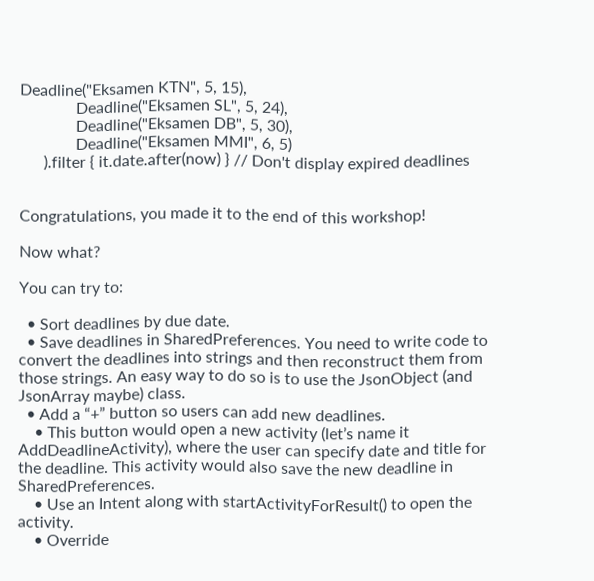Deadline("Eksamen KTN", 5, 15),
              Deadline("Eksamen SL", 5, 24),
              Deadline("Eksamen DB", 5, 30),
              Deadline("Eksamen MMI", 6, 5)
      ).filter { it.date.after(now) } // Don't display expired deadlines


Congratulations, you made it to the end of this workshop!

Now what?

You can try to:

  • Sort deadlines by due date.
  • Save deadlines in SharedPreferences. You need to write code to convert the deadlines into strings and then reconstruct them from those strings. An easy way to do so is to use the JsonObject (and JsonArray maybe) class.
  • Add a “+” button so users can add new deadlines.
    • This button would open a new activity (let’s name it AddDeadlineActivity), where the user can specify date and title for the deadline. This activity would also save the new deadline in SharedPreferences.
    • Use an Intent along with startActivityForResult() to open the activity.
    • Override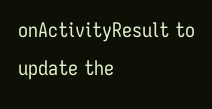onActivityResult to update the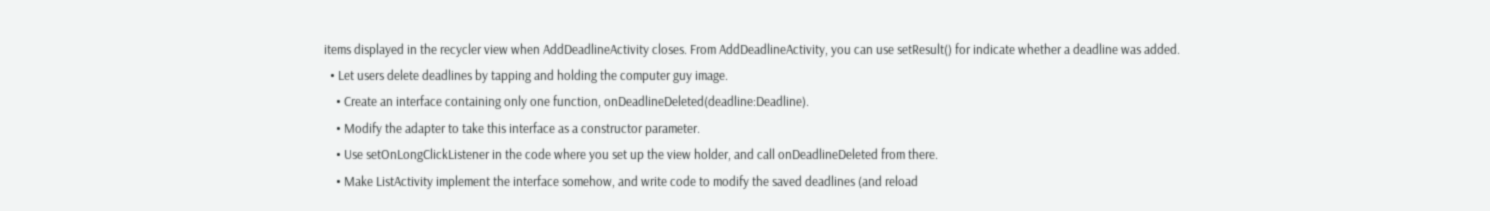items displayed in the recycler view when AddDeadlineActivity closes. From AddDeadlineActivity, you can use setResult() for indicate whether a deadline was added.
  • Let users delete deadlines by tapping and holding the computer guy image.
    • Create an interface containing only one function, onDeadlineDeleted(deadline:Deadline).
    • Modify the adapter to take this interface as a constructor parameter.
    • Use setOnLongClickListener in the code where you set up the view holder, and call onDeadlineDeleted from there.
    • Make ListActivity implement the interface somehow, and write code to modify the saved deadlines (and reload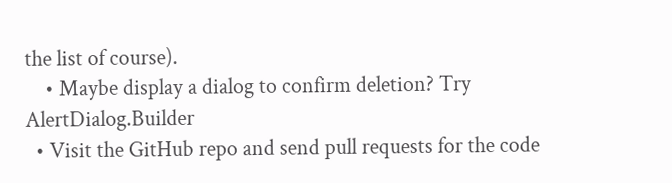the list of course).
    • Maybe display a dialog to confirm deletion? Try AlertDialog.Builder
  • Visit the GitHub repo and send pull requests for the code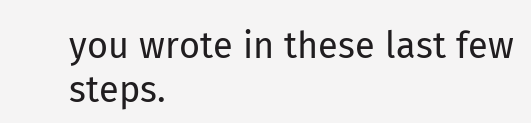you wrote in these last few steps.